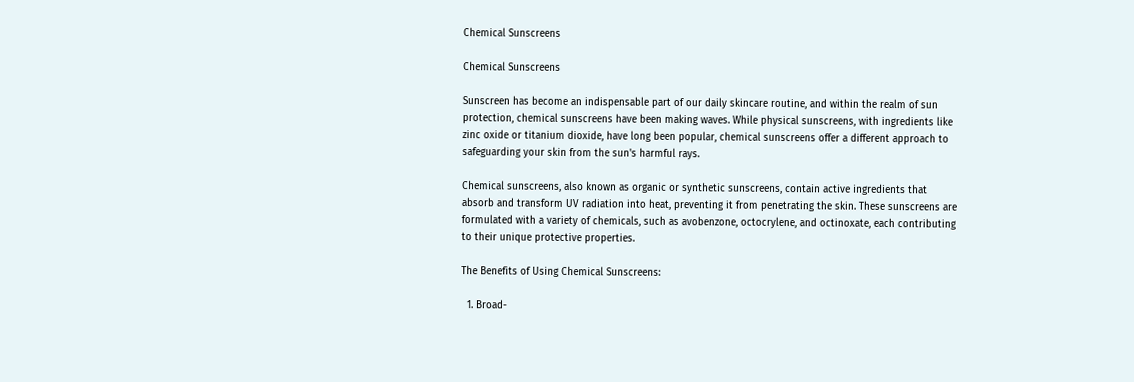Chemical Sunscreens

Chemical Sunscreens

Sunscreen has become an indispensable part of our daily skincare routine, and within the realm of sun protection, chemical sunscreens have been making waves. While physical sunscreens, with ingredients like zinc oxide or titanium dioxide, have long been popular, chemical sunscreens offer a different approach to safeguarding your skin from the sun's harmful rays.

Chemical sunscreens, also known as organic or synthetic sunscreens, contain active ingredients that absorb and transform UV radiation into heat, preventing it from penetrating the skin. These sunscreens are formulated with a variety of chemicals, such as avobenzone, octocrylene, and octinoxate, each contributing to their unique protective properties.

The Benefits of Using Chemical Sunscreens:

  1. Broad-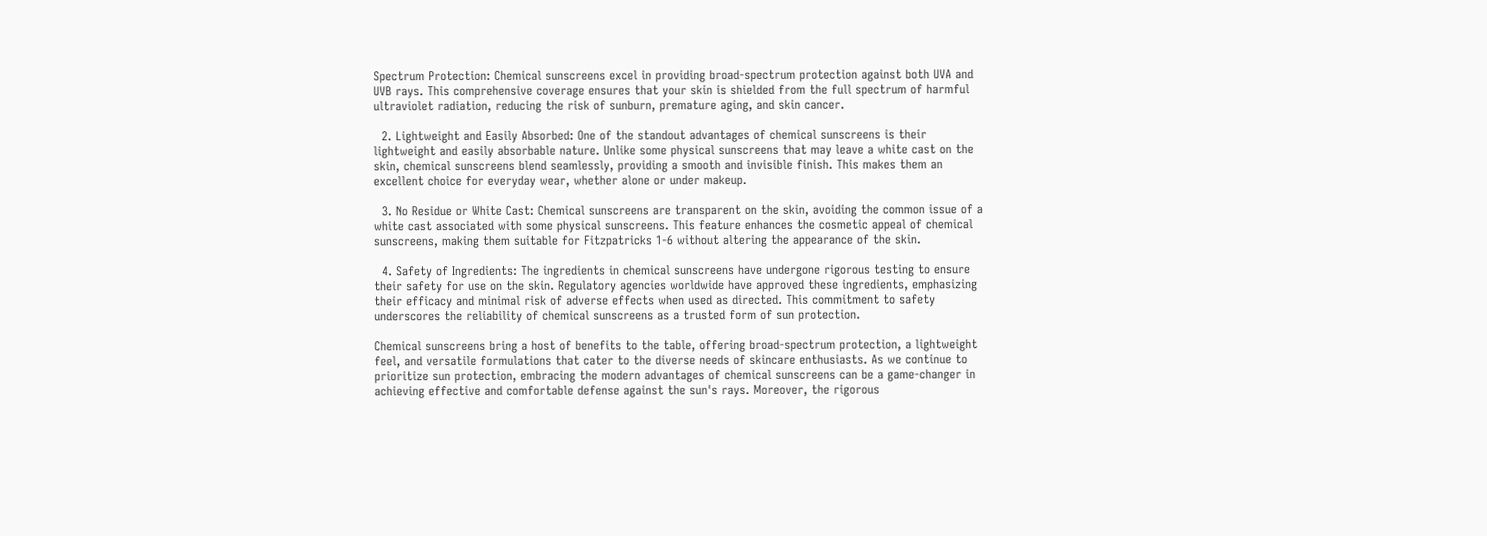Spectrum Protection: Chemical sunscreens excel in providing broad-spectrum protection against both UVA and UVB rays. This comprehensive coverage ensures that your skin is shielded from the full spectrum of harmful ultraviolet radiation, reducing the risk of sunburn, premature aging, and skin cancer.

  2. Lightweight and Easily Absorbed: One of the standout advantages of chemical sunscreens is their lightweight and easily absorbable nature. Unlike some physical sunscreens that may leave a white cast on the skin, chemical sunscreens blend seamlessly, providing a smooth and invisible finish. This makes them an excellent choice for everyday wear, whether alone or under makeup.

  3. No Residue or White Cast: Chemical sunscreens are transparent on the skin, avoiding the common issue of a white cast associated with some physical sunscreens. This feature enhances the cosmetic appeal of chemical sunscreens, making them suitable for Fitzpatricks 1-6 without altering the appearance of the skin.

  4. Safety of Ingredients: The ingredients in chemical sunscreens have undergone rigorous testing to ensure their safety for use on the skin. Regulatory agencies worldwide have approved these ingredients, emphasizing their efficacy and minimal risk of adverse effects when used as directed. This commitment to safety underscores the reliability of chemical sunscreens as a trusted form of sun protection.

Chemical sunscreens bring a host of benefits to the table, offering broad-spectrum protection, a lightweight feel, and versatile formulations that cater to the diverse needs of skincare enthusiasts. As we continue to prioritize sun protection, embracing the modern advantages of chemical sunscreens can be a game-changer in achieving effective and comfortable defense against the sun's rays. Moreover, the rigorous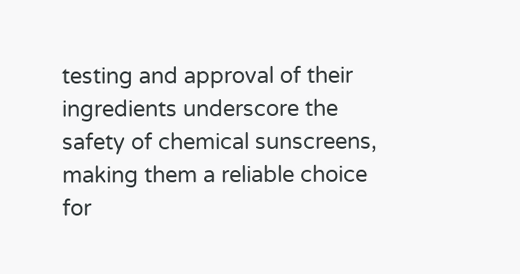testing and approval of their ingredients underscore the safety of chemical sunscreens, making them a reliable choice for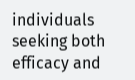individuals seeking both efficacy and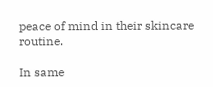peace of mind in their skincare routine.

In same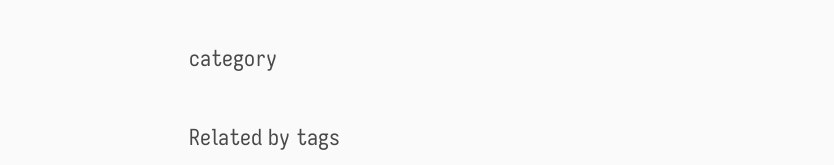category

Related by tags